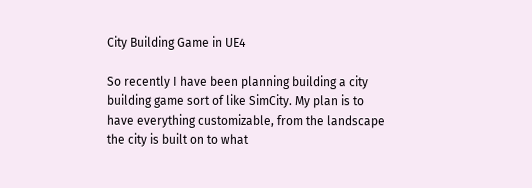City Building Game in UE4

So recently I have been planning building a city building game sort of like SimCity. My plan is to have everything customizable, from the landscape the city is built on to what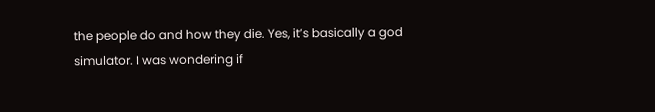the people do and how they die. Yes, it’s basically a god simulator. I was wondering if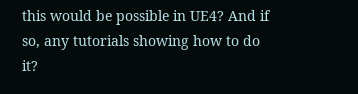this would be possible in UE4? And if so, any tutorials showing how to do it?